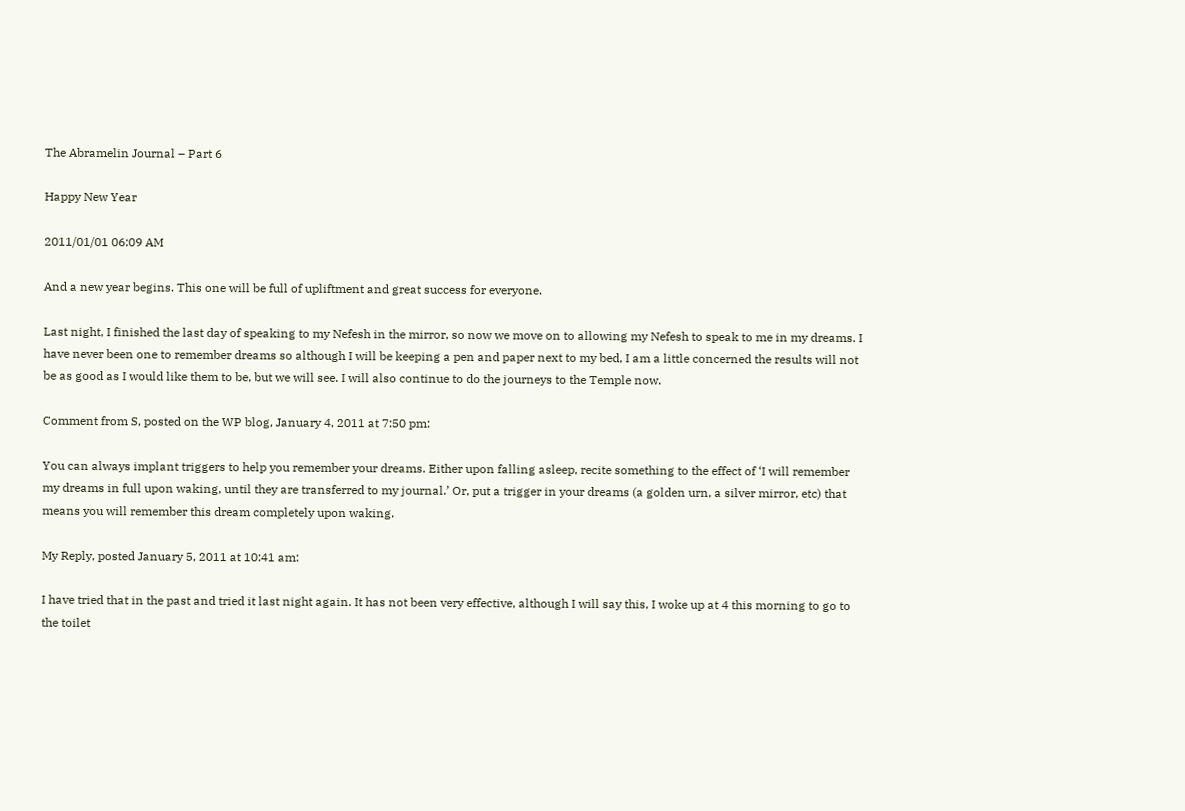The Abramelin Journal – Part 6

Happy New Year

2011/01/01 06:09 AM

And a new year begins. This one will be full of upliftment and great success for everyone.

Last night, I finished the last day of speaking to my Nefesh in the mirror, so now we move on to allowing my Nefesh to speak to me in my dreams. I have never been one to remember dreams so although I will be keeping a pen and paper next to my bed, I am a little concerned the results will not be as good as I would like them to be, but we will see. I will also continue to do the journeys to the Temple now.

Comment from S, posted on the WP blog, January 4, 2011 at 7:50 pm:

You can always implant triggers to help you remember your dreams. Either upon falling asleep, recite something to the effect of ‘I will remember my dreams in full upon waking, until they are transferred to my journal.’ Or, put a trigger in your dreams (a golden urn, a silver mirror, etc) that means you will remember this dream completely upon waking.

My Reply, posted January 5, 2011 at 10:41 am:

I have tried that in the past and tried it last night again. It has not been very effective, although I will say this, I woke up at 4 this morning to go to the toilet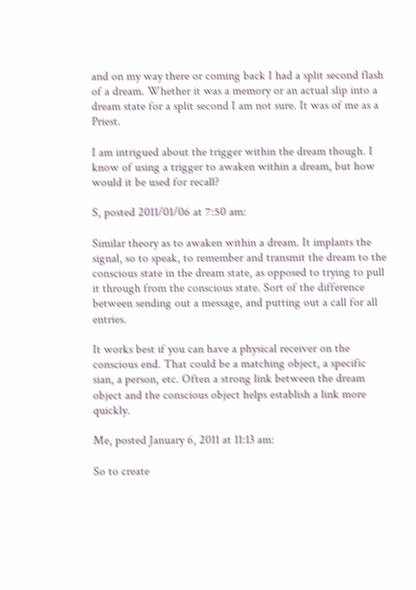and on my way there or coming back I had a split second flash of a dream. Whether it was a memory or an actual slip into a dream state for a split second I am not sure. It was of me as a Priest.

I am intrigued about the trigger within the dream though. I know of using a trigger to awaken within a dream, but how would it be used for recall?

S, posted 2011/01/06 at 7:50 am:

Similar theory as to awaken within a dream. It implants the signal, so to speak, to remember and transmit the dream to the conscious state in the dream state, as opposed to trying to pull it through from the conscious state. Sort of the difference between sending out a message, and putting out a call for all entries.

It works best if you can have a physical receiver on the conscious end. That could be a matching object, a specific sian, a person, etc. Often a strong link between the dream object and the conscious object helps establish a link more quickly.

Me, posted January 6, 2011 at 11:13 am:

So to create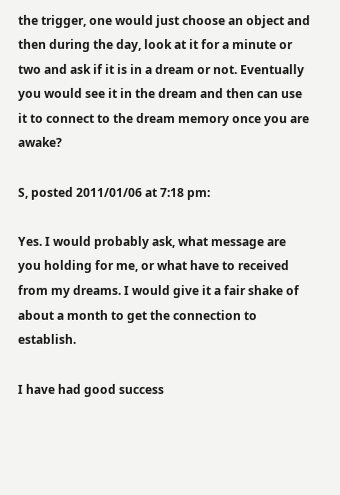the trigger, one would just choose an object and then during the day, look at it for a minute or two and ask if it is in a dream or not. Eventually you would see it in the dream and then can use it to connect to the dream memory once you are awake?

S, posted 2011/01/06 at 7:18 pm:

Yes. I would probably ask, what message are you holding for me, or what have to received from my dreams. I would give it a fair shake of about a month to get the connection to establish.

I have had good success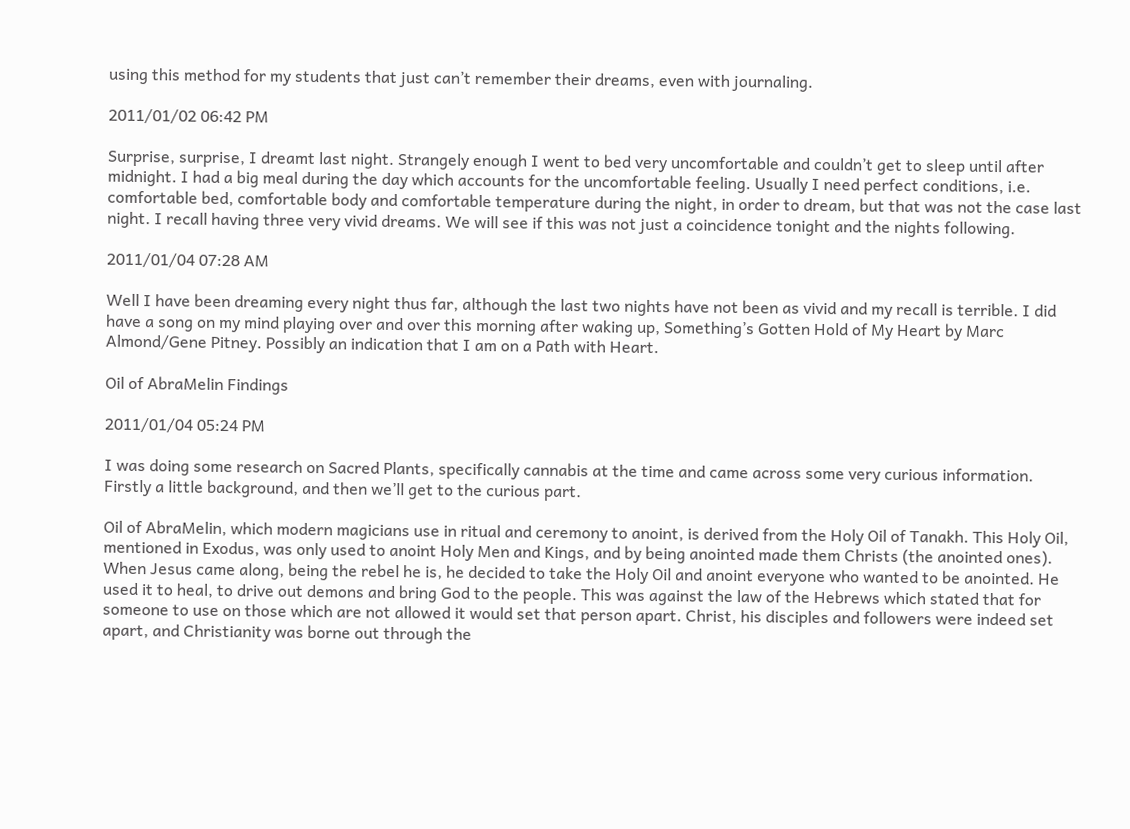using this method for my students that just can’t remember their dreams, even with journaling.

2011/01/02 06:42 PM

Surprise, surprise, I dreamt last night. Strangely enough I went to bed very uncomfortable and couldn’t get to sleep until after midnight. I had a big meal during the day which accounts for the uncomfortable feeling. Usually I need perfect conditions, i.e. comfortable bed, comfortable body and comfortable temperature during the night, in order to dream, but that was not the case last night. I recall having three very vivid dreams. We will see if this was not just a coincidence tonight and the nights following.

2011/01/04 07:28 AM

Well I have been dreaming every night thus far, although the last two nights have not been as vivid and my recall is terrible. I did have a song on my mind playing over and over this morning after waking up, Something’s Gotten Hold of My Heart by Marc Almond/Gene Pitney. Possibly an indication that I am on a Path with Heart.

Oil of AbraMelin Findings

2011/01/04 05:24 PM

I was doing some research on Sacred Plants, specifically cannabis at the time and came across some very curious information. Firstly a little background, and then we’ll get to the curious part.

Oil of AbraMelin, which modern magicians use in ritual and ceremony to anoint, is derived from the Holy Oil of Tanakh. This Holy Oil, mentioned in Exodus, was only used to anoint Holy Men and Kings, and by being anointed made them Christs (the anointed ones). When Jesus came along, being the rebel he is, he decided to take the Holy Oil and anoint everyone who wanted to be anointed. He used it to heal, to drive out demons and bring God to the people. This was against the law of the Hebrews which stated that for someone to use on those which are not allowed it would set that person apart. Christ, his disciples and followers were indeed set apart, and Christianity was borne out through the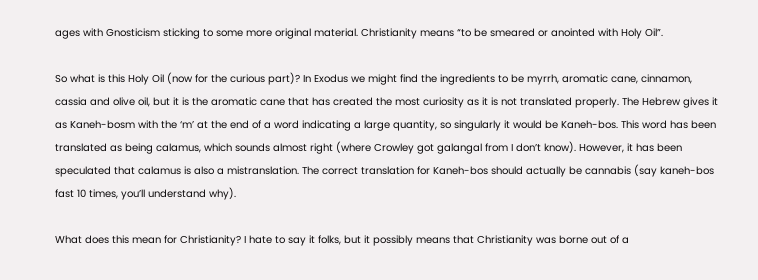ages with Gnosticism sticking to some more original material. Christianity means “to be smeared or anointed with Holy Oil”.

So what is this Holy Oil (now for the curious part)? In Exodus we might find the ingredients to be myrrh, aromatic cane, cinnamon, cassia and olive oil, but it is the aromatic cane that has created the most curiosity as it is not translated properly. The Hebrew gives it as Kaneh-bosm with the ‘m’ at the end of a word indicating a large quantity, so singularly it would be Kaneh-bos. This word has been translated as being calamus, which sounds almost right (where Crowley got galangal from I don’t know). However, it has been speculated that calamus is also a mistranslation. The correct translation for Kaneh-bos should actually be cannabis (say kaneh-bos fast 10 times, you’ll understand why).

What does this mean for Christianity? I hate to say it folks, but it possibly means that Christianity was borne out of a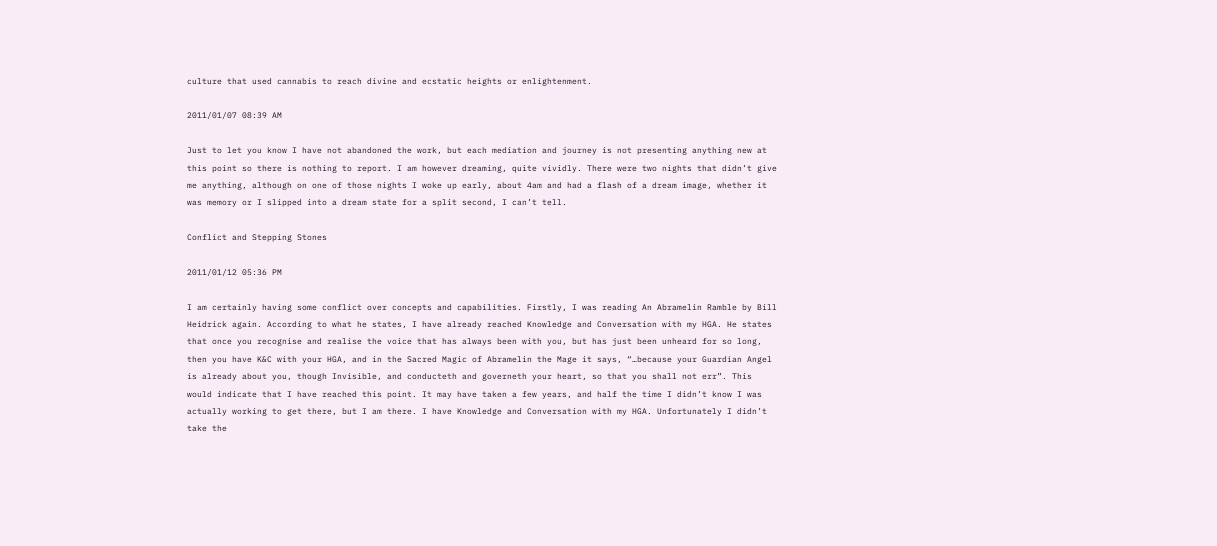culture that used cannabis to reach divine and ecstatic heights or enlightenment.

2011/01/07 08:39 AM

Just to let you know I have not abandoned the work, but each mediation and journey is not presenting anything new at this point so there is nothing to report. I am however dreaming, quite vividly. There were two nights that didn’t give me anything, although on one of those nights I woke up early, about 4am and had a flash of a dream image, whether it was memory or I slipped into a dream state for a split second, I can’t tell.

Conflict and Stepping Stones

2011/01/12 05:36 PM

I am certainly having some conflict over concepts and capabilities. Firstly, I was reading An Abramelin Ramble by Bill Heidrick again. According to what he states, I have already reached Knowledge and Conversation with my HGA. He states that once you recognise and realise the voice that has always been with you, but has just been unheard for so long, then you have K&C with your HGA, and in the Sacred Magic of Abramelin the Mage it says, “…because your Guardian Angel is already about you, though Invisible, and conducteth and governeth your heart, so that you shall not err”. This would indicate that I have reached this point. It may have taken a few years, and half the time I didn’t know I was actually working to get there, but I am there. I have Knowledge and Conversation with my HGA. Unfortunately I didn’t take the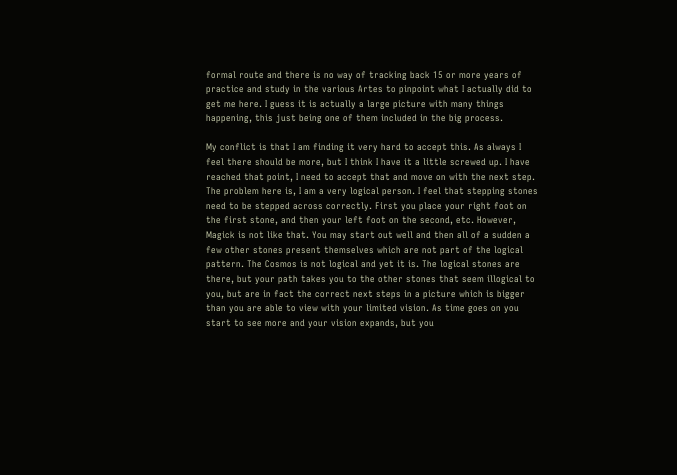formal route and there is no way of tracking back 15 or more years of practice and study in the various Artes to pinpoint what I actually did to get me here. I guess it is actually a large picture with many things happening, this just being one of them included in the big process.

My conflict is that I am finding it very hard to accept this. As always I feel there should be more, but I think I have it a little screwed up. I have reached that point, I need to accept that and move on with the next step. The problem here is, I am a very logical person. I feel that stepping stones need to be stepped across correctly. First you place your right foot on the first stone, and then your left foot on the second, etc. However, Magick is not like that. You may start out well and then all of a sudden a few other stones present themselves which are not part of the logical pattern. The Cosmos is not logical and yet it is. The logical stones are there, but your path takes you to the other stones that seem illogical to you, but are in fact the correct next steps in a picture which is bigger than you are able to view with your limited vision. As time goes on you start to see more and your vision expands, but you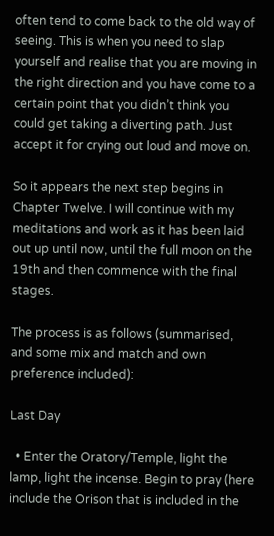often tend to come back to the old way of seeing. This is when you need to slap yourself and realise that you are moving in the right direction and you have come to a certain point that you didn’t think you could get taking a diverting path. Just accept it for crying out loud and move on.

So it appears the next step begins in Chapter Twelve. I will continue with my meditations and work as it has been laid out up until now, until the full moon on the 19th and then commence with the final stages.

The process is as follows (summarised, and some mix and match and own preference included):

Last Day

  • Enter the Oratory/Temple, light the lamp, light the incense. Begin to pray (here include the Orison that is included in the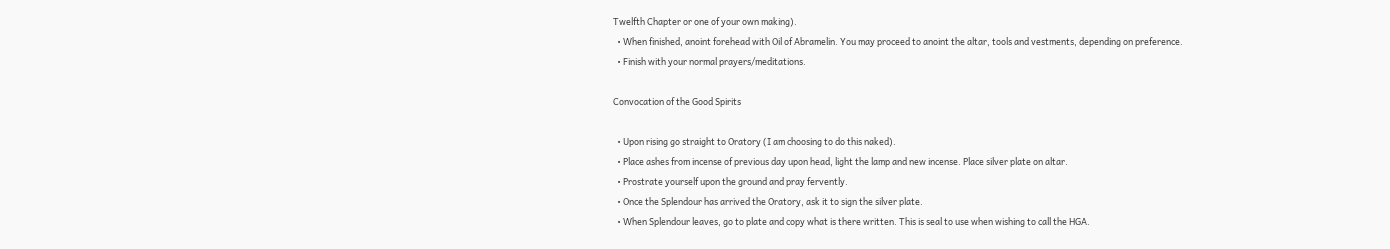Twelfth Chapter or one of your own making).
  • When finished, anoint forehead with Oil of Abramelin. You may proceed to anoint the altar, tools and vestments, depending on preference.
  • Finish with your normal prayers/meditations.

Convocation of the Good Spirits

  • Upon rising go straight to Oratory (I am choosing to do this naked).
  • Place ashes from incense of previous day upon head, light the lamp and new incense. Place silver plate on altar.
  • Prostrate yourself upon the ground and pray fervently.
  • Once the Splendour has arrived the Oratory, ask it to sign the silver plate.
  • When Splendour leaves, go to plate and copy what is there written. This is seal to use when wishing to call the HGA.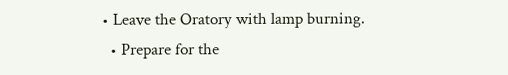• Leave the Oratory with lamp burning.
  • Prepare for the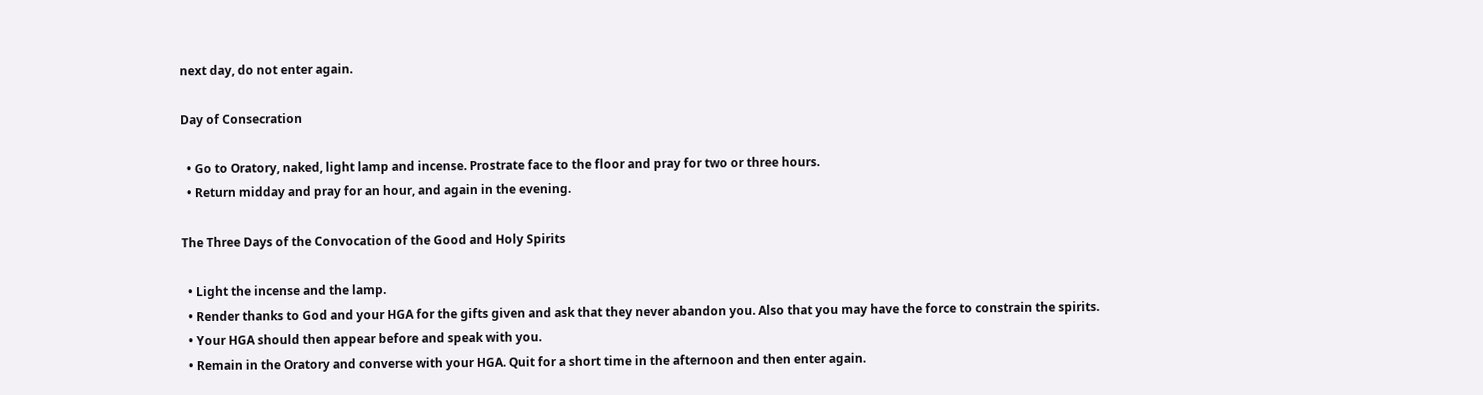next day, do not enter again.

Day of Consecration

  • Go to Oratory, naked, light lamp and incense. Prostrate face to the floor and pray for two or three hours.
  • Return midday and pray for an hour, and again in the evening.

The Three Days of the Convocation of the Good and Holy Spirits

  • Light the incense and the lamp.
  • Render thanks to God and your HGA for the gifts given and ask that they never abandon you. Also that you may have the force to constrain the spirits.
  • Your HGA should then appear before and speak with you.
  • Remain in the Oratory and converse with your HGA. Quit for a short time in the afternoon and then enter again.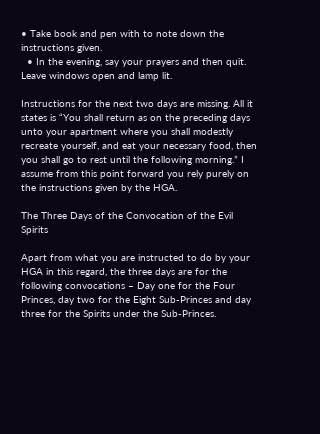• Take book and pen with to note down the instructions given.
  • In the evening, say your prayers and then quit. Leave windows open and lamp lit.

Instructions for the next two days are missing. All it states is “You shall return as on the preceding days unto your apartment where you shall modestly recreate yourself, and eat your necessary food, then you shall go to rest until the following morning.” I assume from this point forward you rely purely on the instructions given by the HGA.

The Three Days of the Convocation of the Evil Spirits

Apart from what you are instructed to do by your HGA in this regard, the three days are for the following convocations – Day one for the Four Princes, day two for the Eight Sub-Princes and day three for the Spirits under the Sub-Princes.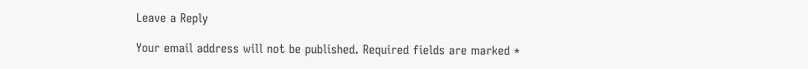Leave a Reply

Your email address will not be published. Required fields are marked *